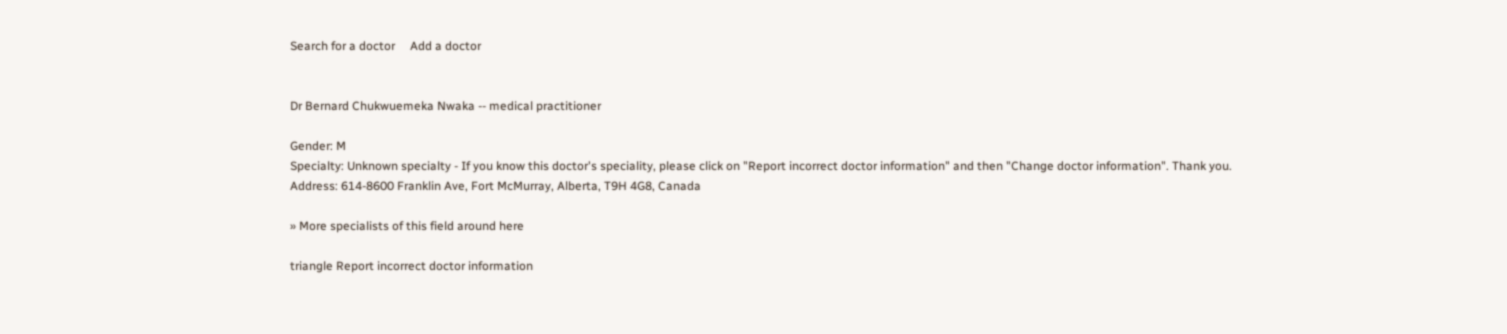Search for a doctor     Add a doctor


Dr Bernard Chukwuemeka Nwaka -- medical practitioner

Gender: M
Specialty: Unknown specialty - If you know this doctor's speciality, please click on "Report incorrect doctor information" and then "Change doctor information". Thank you.
Address: 614-8600 Franklin Ave, Fort McMurray, Alberta, T9H 4G8, Canada

» More specialists of this field around here

triangle Report incorrect doctor information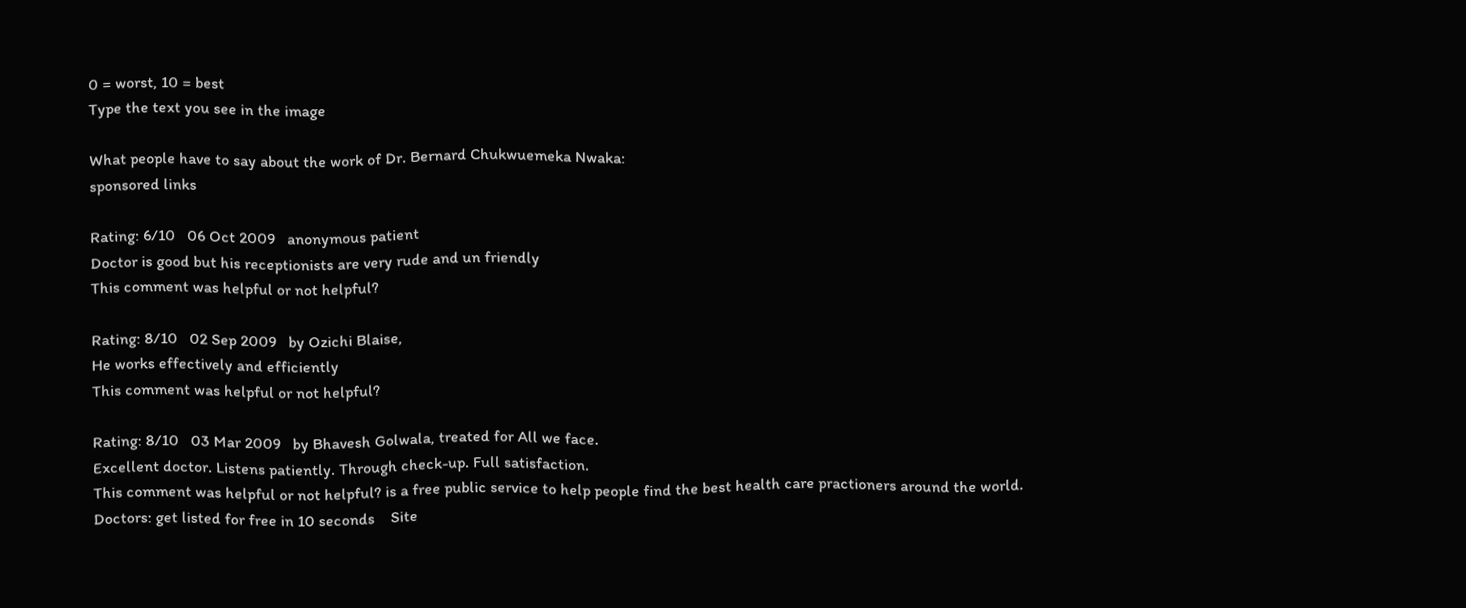0 = worst, 10 = best
Type the text you see in the image

What people have to say about the work of Dr. Bernard Chukwuemeka Nwaka:
sponsored links

Rating: 6/10   06 Oct 2009   anonymous patient
Doctor is good but his receptionists are very rude and un friendly
This comment was helpful or not helpful?

Rating: 8/10   02 Sep 2009   by Ozichi Blaise,
He works effectively and efficiently
This comment was helpful or not helpful?

Rating: 8/10   03 Mar 2009   by Bhavesh Golwala, treated for All we face.
Excellent doctor. Listens patiently. Through check-up. Full satisfaction.
This comment was helpful or not helpful? is a free public service to help people find the best health care practioners around the world.
Doctors: get listed for free in 10 seconds    Site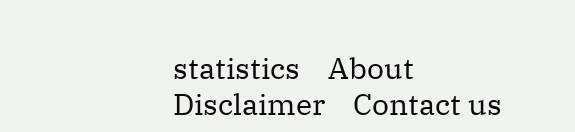statistics    About    Disclaimer    Contact us